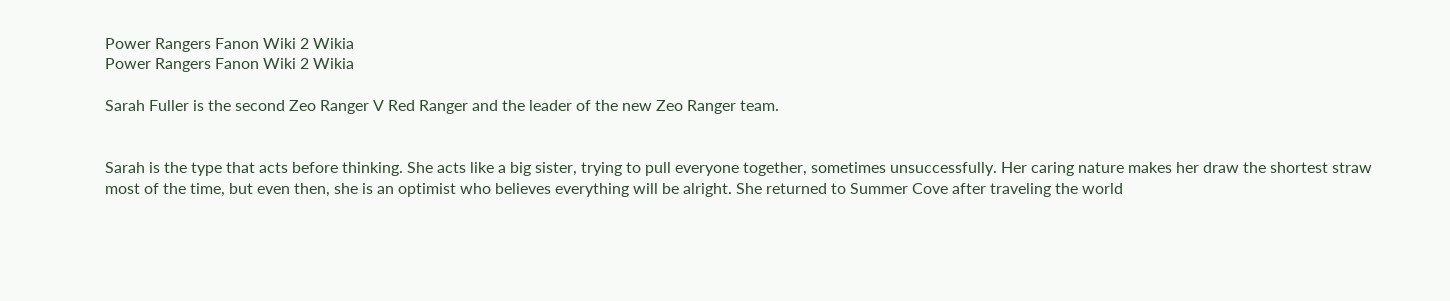Power Rangers Fanon Wiki 2 Wikia
Power Rangers Fanon Wiki 2 Wikia

Sarah Fuller is the second Zeo Ranger V Red Ranger and the leader of the new Zeo Ranger team.


Sarah is the type that acts before thinking. She acts like a big sister, trying to pull everyone together, sometimes unsuccessfully. Her caring nature makes her draw the shortest straw most of the time, but even then, she is an optimist who believes everything will be alright. She returned to Summer Cove after traveling the world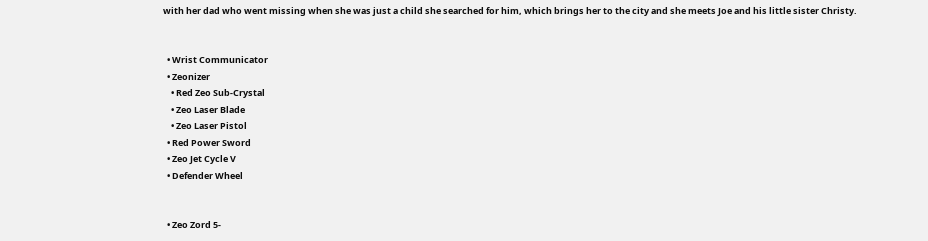with her dad who went missing when she was just a child she searched for him, which brings her to the city and she meets Joe and his little sister Christy.


  • Wrist Communicator
  • Zeonizer
    • Red Zeo Sub-Crystal
    • Zeo Laser Blade
    • Zeo Laser Pistol
  • Red Power Sword
  • Zeo Jet Cycle V
  • Defender Wheel


  • Zeo Zord 5-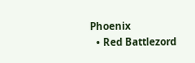Phoenix
  • Red Battlezord